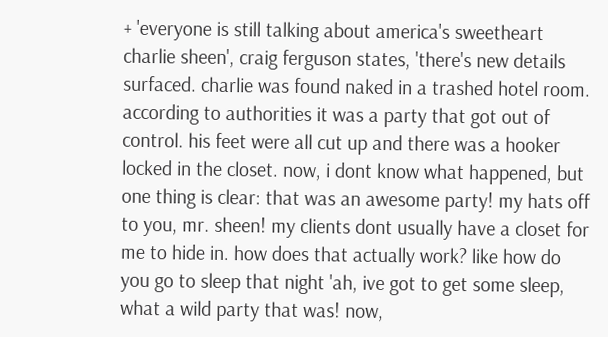+ 'everyone is still talking about america's sweetheart charlie sheen', craig ferguson states, 'there's new details surfaced. charlie was found naked in a trashed hotel room. according to authorities it was a party that got out of control. his feet were all cut up and there was a hooker locked in the closet. now, i dont know what happened, but one thing is clear: that was an awesome party! my hats off to you, mr. sheen! my clients dont usually have a closet for me to hide in. how does that actually work? like how do you go to sleep that night 'ah, ive got to get some sleep, what a wild party that was! now,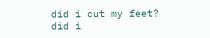did i cut my feet? did i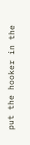put the hooker in the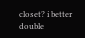closet? i better double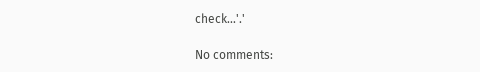check...'.'

No comments: